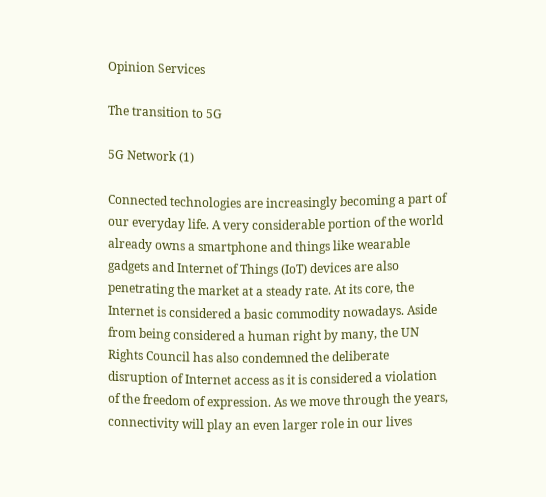Opinion Services

The transition to 5G

5G Network (1)

Connected technologies are increasingly becoming a part of our everyday life. A very considerable portion of the world already owns a smartphone and things like wearable gadgets and Internet of Things (IoT) devices are also penetrating the market at a steady rate. At its core, the Internet is considered a basic commodity nowadays. Aside from being considered a human right by many, the UN Rights Council has also condemned the deliberate disruption of Internet access as it is considered a violation of the freedom of expression. As we move through the years, connectivity will play an even larger role in our lives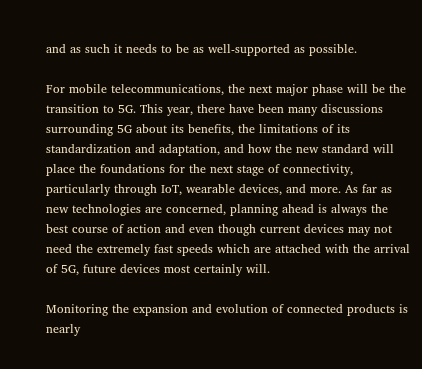and as such it needs to be as well-supported as possible.

For mobile telecommunications, the next major phase will be the transition to 5G. This year, there have been many discussions surrounding 5G about its benefits, the limitations of its standardization and adaptation, and how the new standard will place the foundations for the next stage of connectivity, particularly through IoT, wearable devices, and more. As far as new technologies are concerned, planning ahead is always the best course of action and even though current devices may not need the extremely fast speeds which are attached with the arrival of 5G, future devices most certainly will.

Monitoring the expansion and evolution of connected products is nearly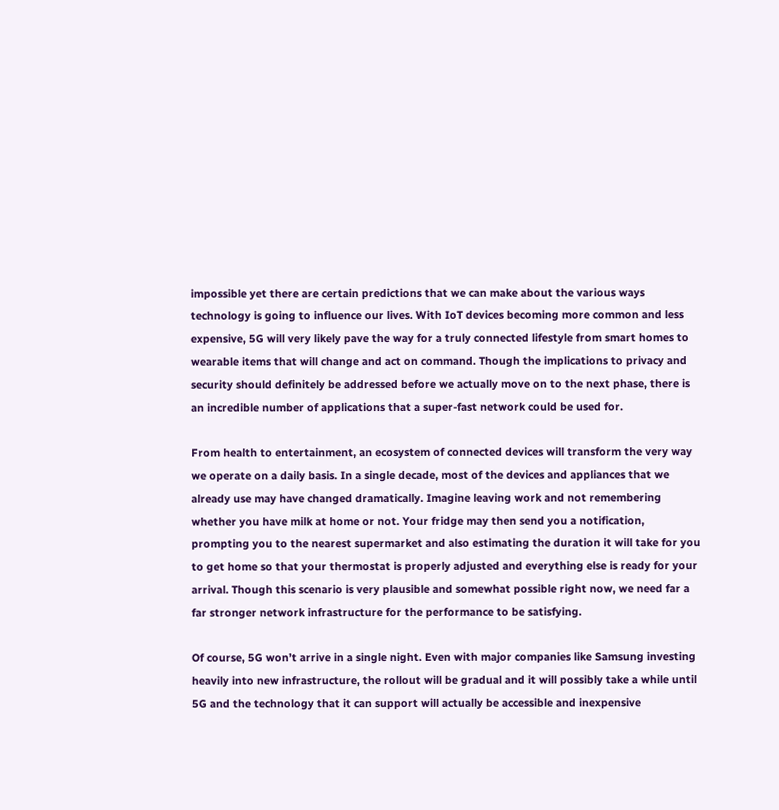impossible yet there are certain predictions that we can make about the various ways technology is going to influence our lives. With IoT devices becoming more common and less expensive, 5G will very likely pave the way for a truly connected lifestyle from smart homes to wearable items that will change and act on command. Though the implications to privacy and security should definitely be addressed before we actually move on to the next phase, there is an incredible number of applications that a super-fast network could be used for.

From health to entertainment, an ecosystem of connected devices will transform the very way we operate on a daily basis. In a single decade, most of the devices and appliances that we already use may have changed dramatically. Imagine leaving work and not remembering whether you have milk at home or not. Your fridge may then send you a notification, prompting you to the nearest supermarket and also estimating the duration it will take for you to get home so that your thermostat is properly adjusted and everything else is ready for your arrival. Though this scenario is very plausible and somewhat possible right now, we need far a far stronger network infrastructure for the performance to be satisfying.

Of course, 5G won’t arrive in a single night. Even with major companies like Samsung investing heavily into new infrastructure, the rollout will be gradual and it will possibly take a while until 5G and the technology that it can support will actually be accessible and inexpensive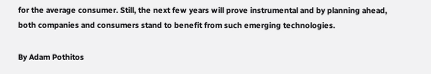for the average consumer. Still, the next few years will prove instrumental and by planning ahead, both companies and consumers stand to benefit from such emerging technologies.

By Adam Pothitos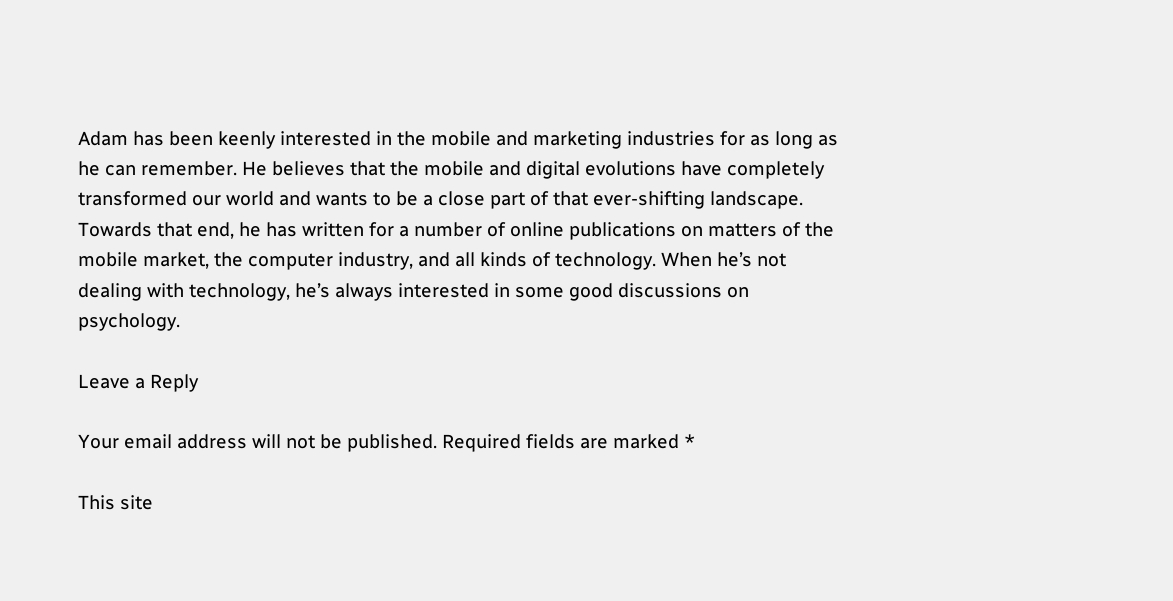Adam has been keenly interested in the mobile and marketing industries for as long as he can remember. He believes that the mobile and digital evolutions have completely transformed our world and wants to be a close part of that ever-shifting landscape. Towards that end, he has written for a number of online publications on matters of the mobile market, the computer industry, and all kinds of technology. When he’s not dealing with technology, he’s always interested in some good discussions on psychology.

Leave a Reply

Your email address will not be published. Required fields are marked *

This site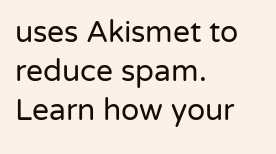uses Akismet to reduce spam. Learn how your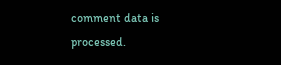comment data is processed.